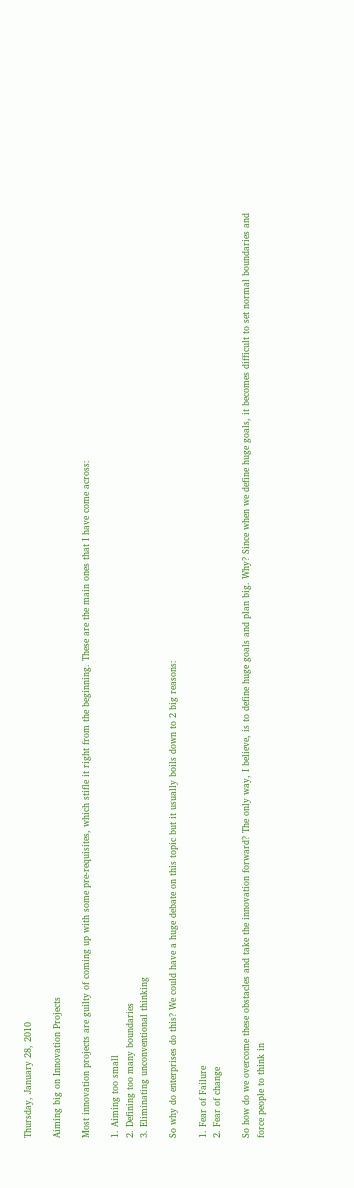Thursday, January 28, 2010

Aiming big on Innovation Projects

Most innovation projects are guilty of coming up with some pre-requisites, which stifle it right from the beginning. These are the main ones that I have come across:

1. Aiming too small
2. Defining too many boundaries
3. Eliminating unconventional thinking

So why do enterprises do this? We could have a huge debate on this topic but it usually boils down to 2 big reasons:

1. Fear of Failure
2. Fear of change

So how do we overcome these obstacles and take the innovation forward? The only way, I believe, is to define huge goals and plan big. Why? Since when we define huge goals, it becomes difficult to set normal boundaries and force people to think in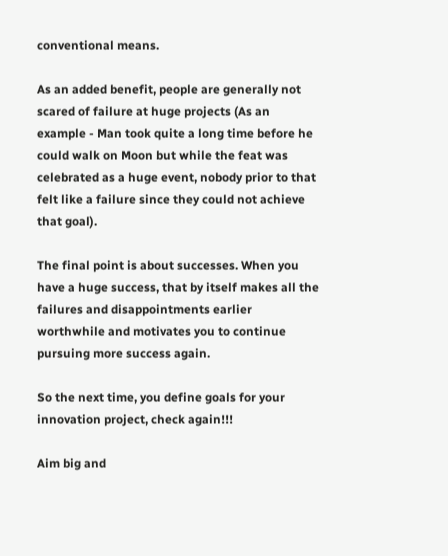conventional means.

As an added benefit, people are generally not scared of failure at huge projects (As an example - Man took quite a long time before he could walk on Moon but while the feat was celebrated as a huge event, nobody prior to that felt like a failure since they could not achieve that goal).

The final point is about successes. When you have a huge success, that by itself makes all the failures and disappointments earlier worthwhile and motivates you to continue pursuing more success again.

So the next time, you define goals for your innovation project, check again!!!

Aim big and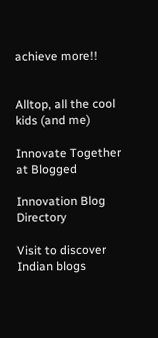achieve more!!


Alltop, all the cool kids (and me)

Innovate Together at Blogged

Innovation Blog Directory

Visit to discover Indian blogs